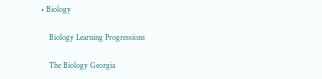• Biology

    Biology Learning Progressions

    The Biology Georgia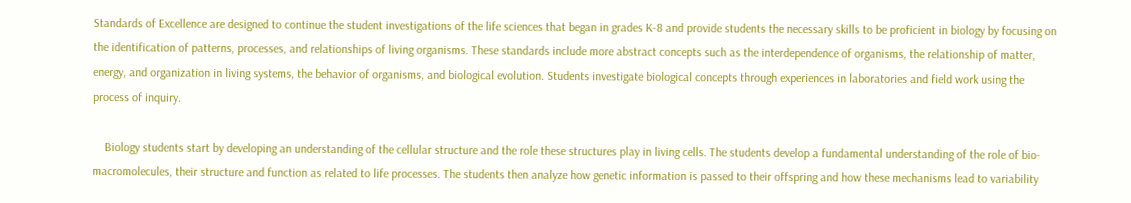Standards of Excellence are designed to continue the student investigations of the life sciences that began in grades K-8 and provide students the necessary skills to be proficient in biology by focusing on the identification of patterns, processes, and relationships of living organisms. These standards include more abstract concepts such as the interdependence of organisms, the relationship of matter, energy, and organization in living systems, the behavior of organisms, and biological evolution. Students investigate biological concepts through experiences in laboratories and field work using the process of inquiry.

    Biology students start by developing an understanding of the cellular structure and the role these structures play in living cells. The students develop a fundamental understanding of the role of bio-macromolecules, their structure and function as related to life processes. The students then analyze how genetic information is passed to their offspring and how these mechanisms lead to variability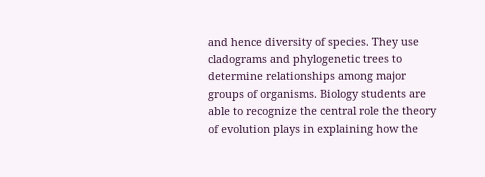and hence diversity of species. They use cladograms and phylogenetic trees to determine relationships among major groups of organisms. Biology students are able to recognize the central role the theory of evolution plays in explaining how the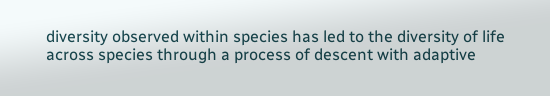diversity observed within species has led to the diversity of life across species through a process of descent with adaptive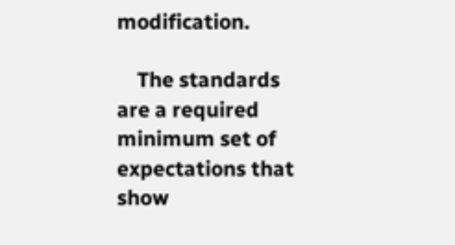modification.

    The standards are a required minimum set of expectations that show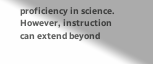proficiency in science. However, instruction can extend beyond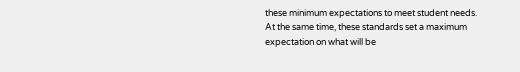these minimum expectations to meet student needs. At the same time, these standards set a maximum expectation on what will be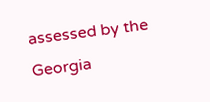assessed by the Georgia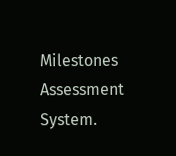Milestones Assessment System.